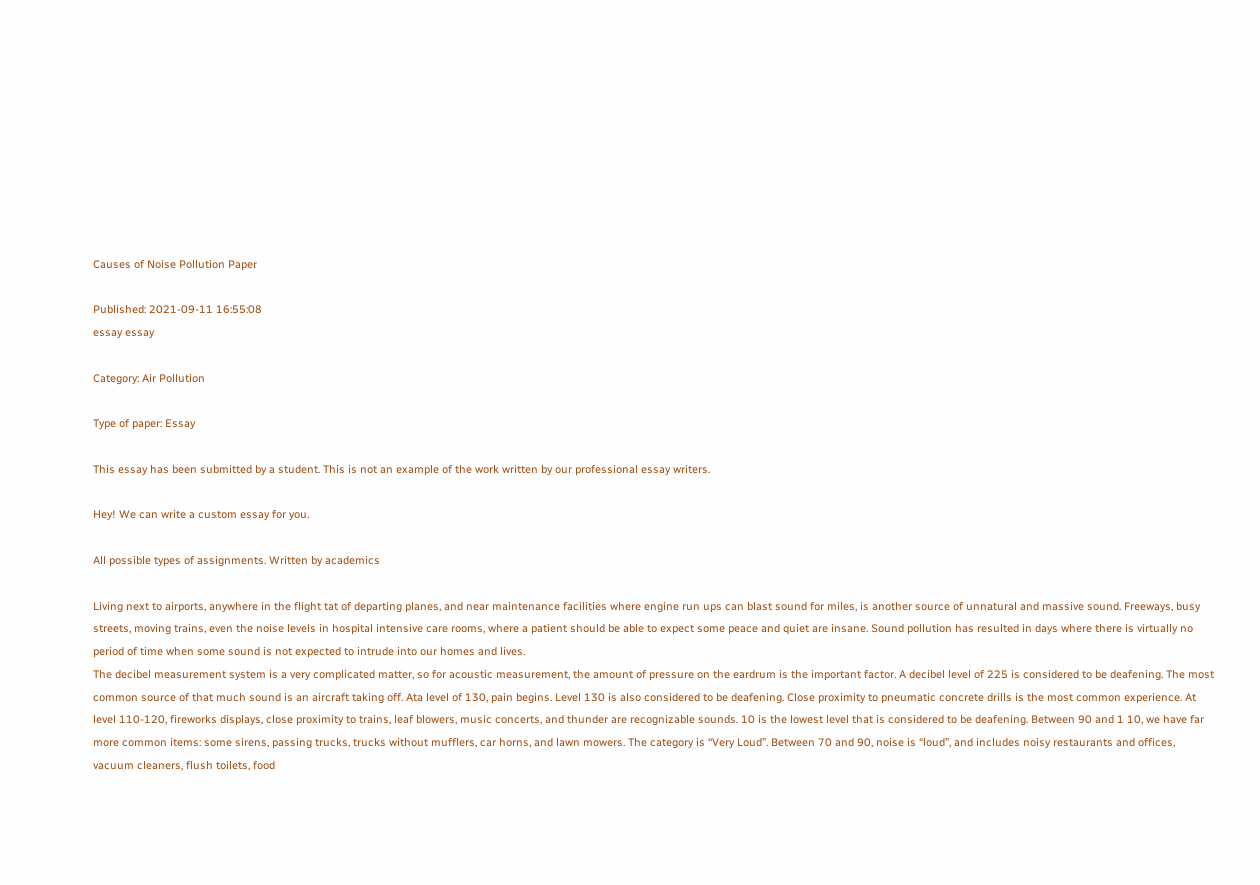Causes of Noise Pollution Paper

Published: 2021-09-11 16:55:08
essay essay

Category: Air Pollution

Type of paper: Essay

This essay has been submitted by a student. This is not an example of the work written by our professional essay writers.

Hey! We can write a custom essay for you.

All possible types of assignments. Written by academics

Living next to airports, anywhere in the flight tat of departing planes, and near maintenance facilities where engine run ups can blast sound for miles, is another source of unnatural and massive sound. Freeways, busy streets, moving trains, even the noise levels in hospital intensive care rooms, where a patient should be able to expect some peace and quiet are insane. Sound pollution has resulted in days where there is virtually no period of time when some sound is not expected to intrude into our homes and lives.
The decibel measurement system is a very complicated matter, so for acoustic measurement, the amount of pressure on the eardrum is the important factor. A decibel level of 225 is considered to be deafening. The most common source of that much sound is an aircraft taking off. Ata level of 130, pain begins. Level 130 is also considered to be deafening. Close proximity to pneumatic concrete drills is the most common experience. At level 110-120, fireworks displays, close proximity to trains, leaf blowers, music concerts, and thunder are recognizable sounds. 10 is the lowest level that is considered to be deafening. Between 90 and 1 10, we have far more common items: some sirens, passing trucks, trucks without mufflers, car horns, and lawn mowers. The category is “Very Loud”. Between 70 and 90, noise is “loud”, and includes noisy restaurants and offices, vacuum cleaners, flush toilets, food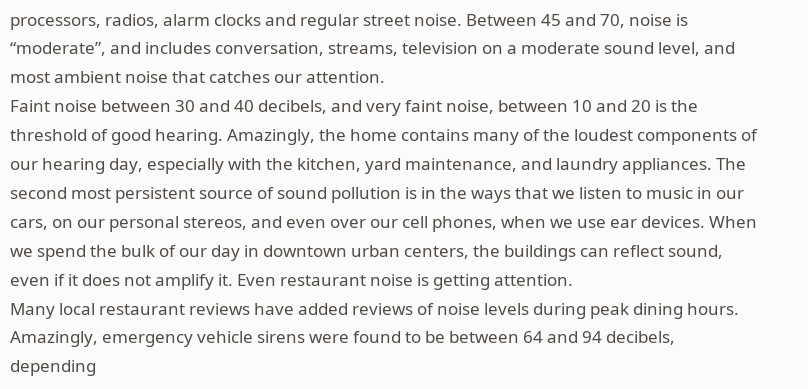processors, radios, alarm clocks and regular street noise. Between 45 and 70, noise is “moderate”, and includes conversation, streams, television on a moderate sound level, and most ambient noise that catches our attention.
Faint noise between 30 and 40 decibels, and very faint noise, between 10 and 20 is the threshold of good hearing. Amazingly, the home contains many of the loudest components of our hearing day, especially with the kitchen, yard maintenance, and laundry appliances. The second most persistent source of sound pollution is in the ways that we listen to music in our cars, on our personal stereos, and even over our cell phones, when we use ear devices. When we spend the bulk of our day in downtown urban centers, the buildings can reflect sound, even if it does not amplify it. Even restaurant noise is getting attention.
Many local restaurant reviews have added reviews of noise levels during peak dining hours. Amazingly, emergency vehicle sirens were found to be between 64 and 94 decibels, depending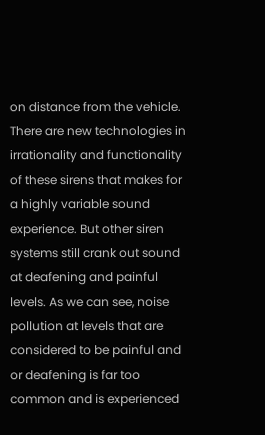on distance from the vehicle. There are new technologies in irrationality and functionality of these sirens that makes for a highly variable sound experience. But other siren systems still crank out sound at deafening and painful levels. As we can see, noise pollution at levels that are considered to be painful and or deafening is far too common and is experienced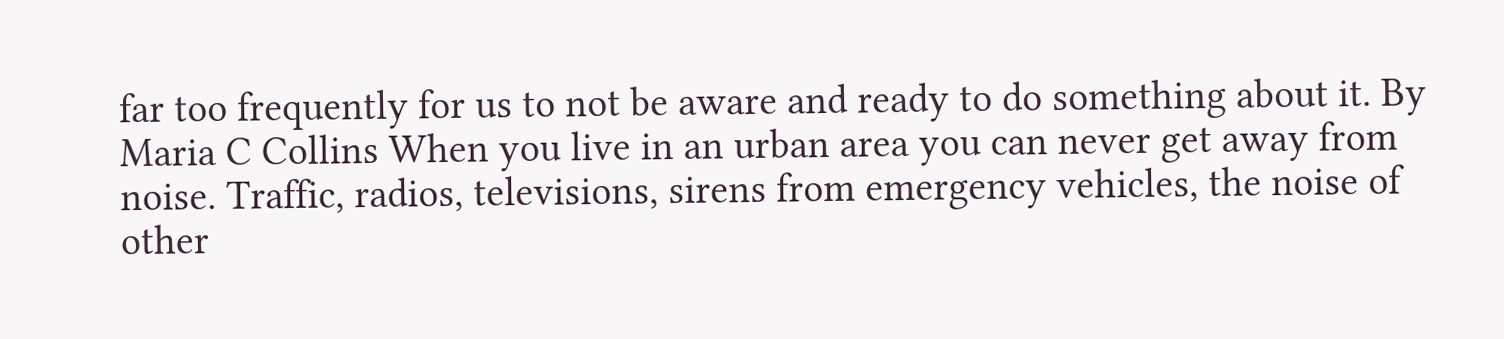far too frequently for us to not be aware and ready to do something about it. By Maria C Collins When you live in an urban area you can never get away from noise. Traffic, radios, televisions, sirens from emergency vehicles, the noise of other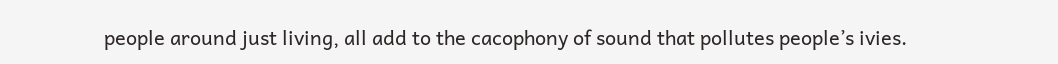people around just living, all add to the cacophony of sound that pollutes people’s ivies.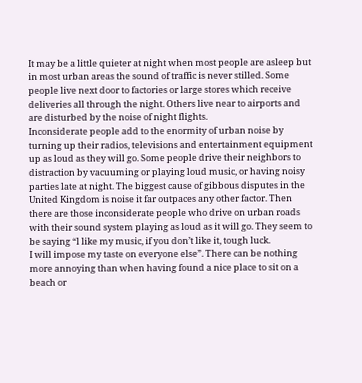It may be a little quieter at night when most people are asleep but in most urban areas the sound of traffic is never stilled. Some people live next door to factories or large stores which receive deliveries all through the night. Others live near to airports and are disturbed by the noise of night flights.
Inconsiderate people add to the enormity of urban noise by turning up their radios, televisions and entertainment equipment up as loud as they will go. Some people drive their neighbors to distraction by vacuuming or playing loud music, or having noisy parties late at night. The biggest cause of gibbous disputes in the United Kingdom is noise it far outpaces any other factor. Then there are those inconsiderate people who drive on urban roads with their sound system playing as loud as it will go. They seem to be saying “l like my music, if you don’t like it, tough luck.
I will impose my taste on everyone else”. There can be nothing more annoying than when having found a nice place to sit on a beach or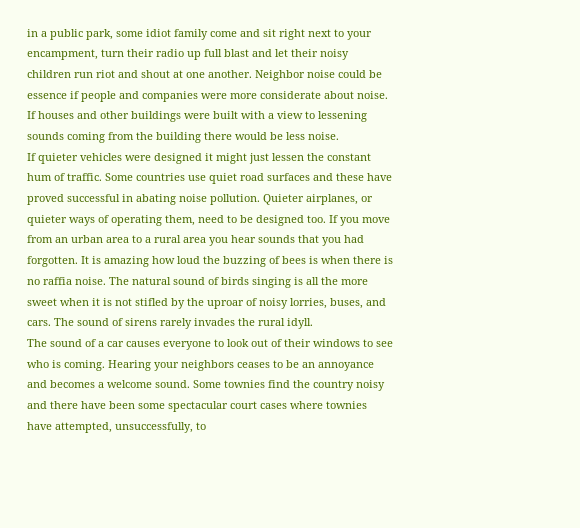in a public park, some idiot family come and sit right next to your encampment, turn their radio up full blast and let their noisy children run riot and shout at one another. Neighbor noise could be essence if people and companies were more considerate about noise. If houses and other buildings were built with a view to lessening sounds coming from the building there would be less noise.
If quieter vehicles were designed it might just lessen the constant hum of traffic. Some countries use quiet road surfaces and these have proved successful in abating noise pollution. Quieter airplanes, or quieter ways of operating them, need to be designed too. If you move from an urban area to a rural area you hear sounds that you had forgotten. It is amazing how loud the buzzing of bees is when there is no raffia noise. The natural sound of birds singing is all the more sweet when it is not stifled by the uproar of noisy lorries, buses, and cars. The sound of sirens rarely invades the rural idyll.
The sound of a car causes everyone to look out of their windows to see who is coming. Hearing your neighbors ceases to be an annoyance and becomes a welcome sound. Some townies find the country noisy and there have been some spectacular court cases where townies have attempted, unsuccessfully, to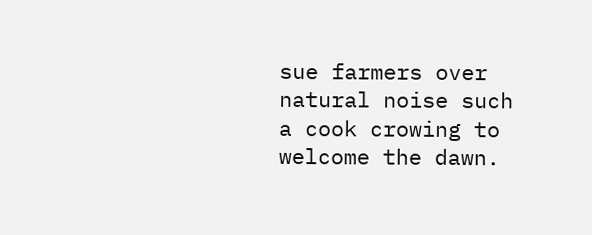sue farmers over natural noise such a cook crowing to welcome the dawn.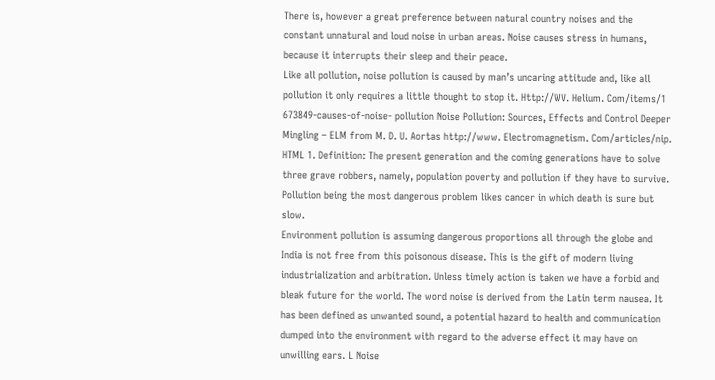There is, however a great preference between natural country noises and the constant unnatural and loud noise in urban areas. Noise causes stress in humans, because it interrupts their sleep and their peace.
Like all pollution, noise pollution is caused by man’s uncaring attitude and, like all pollution it only requires a little thought to stop it. Http://WV. Helium. Com/items/1 673849-causes-of-noise- pollution Noise Pollution: Sources, Effects and Control Deeper Mingling – ELM from M. D. U. Aortas http://www. Electromagnetism. Com/articles/nip. HTML 1. Definition: The present generation and the coming generations have to solve three grave robbers, namely, population poverty and pollution if they have to survive. Pollution being the most dangerous problem likes cancer in which death is sure but slow.
Environment pollution is assuming dangerous proportions all through the globe and India is not free from this poisonous disease. This is the gift of modern living industrialization and arbitration. Unless timely action is taken we have a forbid and bleak future for the world. The word noise is derived from the Latin term nausea. It has been defined as unwanted sound, a potential hazard to health and communication dumped into the environment with regard to the adverse effect it may have on unwilling ears. L Noise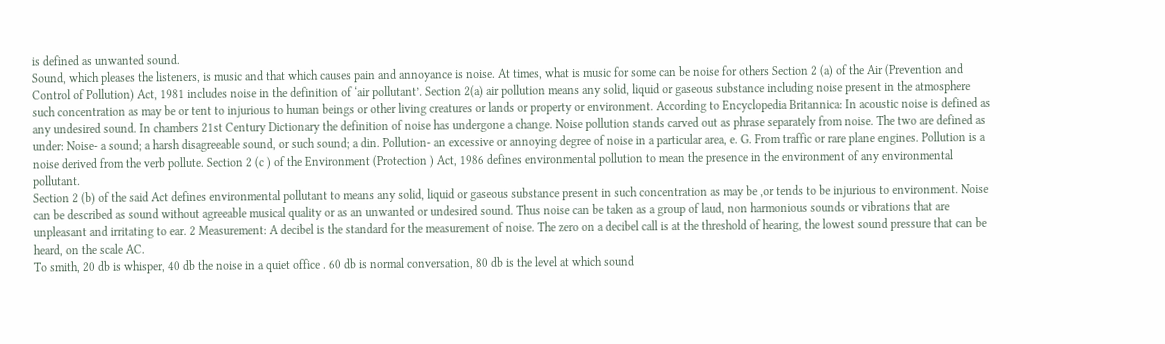is defined as unwanted sound.
Sound, which pleases the listeners, is music and that which causes pain and annoyance is noise. At times, what is music for some can be noise for others Section 2 (a) of the Air (Prevention and Control of Pollution) Act, 1981 includes noise in the definition of ‘air pollutant’. Section 2(a) air pollution means any solid, liquid or gaseous substance including noise present in the atmosphere such concentration as may be or tent to injurious to human beings or other living creatures or lands or property or environment. According to Encyclopedia Britannica: In acoustic noise is defined as any undesired sound. In chambers 21st Century Dictionary the definition of noise has undergone a change. Noise pollution stands carved out as phrase separately from noise. The two are defined as under: Noise- a sound; a harsh disagreeable sound, or such sound; a din. Pollution- an excessive or annoying degree of noise in a particular area, e. G. From traffic or rare plane engines. Pollution is a noise derived from the verb pollute. Section 2 (c ) of the Environment (Protection ) Act, 1986 defines environmental pollution to mean the presence in the environment of any environmental pollutant.
Section 2 (b) of the said Act defines environmental pollutant to means any solid, liquid or gaseous substance present in such concentration as may be ,or tends to be injurious to environment. Noise can be described as sound without agreeable musical quality or as an unwanted or undesired sound. Thus noise can be taken as a group of laud, non harmonious sounds or vibrations that are unpleasant and irritating to ear. 2 Measurement: A decibel is the standard for the measurement of noise. The zero on a decibel call is at the threshold of hearing, the lowest sound pressure that can be heard, on the scale AC.
To smith, 20 db is whisper, 40 db the noise in a quiet office . 60 db is normal conversation, 80 db is the level at which sound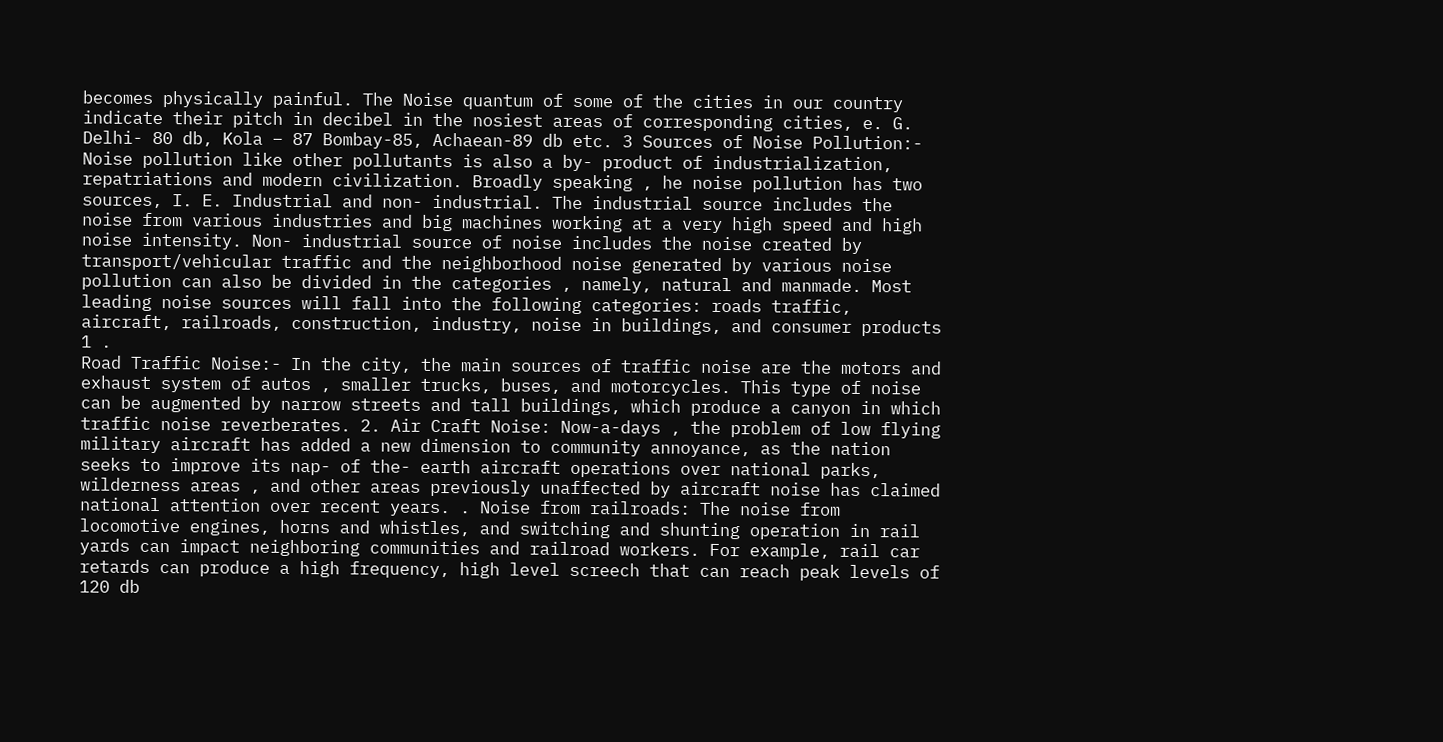becomes physically painful. The Noise quantum of some of the cities in our country indicate their pitch in decibel in the nosiest areas of corresponding cities, e. G. Delhi- 80 db, Kola – 87 Bombay-85, Achaean-89 db etc. 3 Sources of Noise Pollution:- Noise pollution like other pollutants is also a by- product of industrialization, repatriations and modern civilization. Broadly speaking , he noise pollution has two sources, I. E. Industrial and non- industrial. The industrial source includes the noise from various industries and big machines working at a very high speed and high noise intensity. Non- industrial source of noise includes the noise created by transport/vehicular traffic and the neighborhood noise generated by various noise pollution can also be divided in the categories , namely, natural and manmade. Most leading noise sources will fall into the following categories: roads traffic, aircraft, railroads, construction, industry, noise in buildings, and consumer products 1 .
Road Traffic Noise:- In the city, the main sources of traffic noise are the motors and exhaust system of autos , smaller trucks, buses, and motorcycles. This type of noise can be augmented by narrow streets and tall buildings, which produce a canyon in which traffic noise reverberates. 2. Air Craft Noise: Now-a-days , the problem of low flying military aircraft has added a new dimension to community annoyance, as the nation seeks to improve its nap- of the- earth aircraft operations over national parks, wilderness areas , and other areas previously unaffected by aircraft noise has claimed national attention over recent years. . Noise from railroads: The noise from locomotive engines, horns and whistles, and switching and shunting operation in rail yards can impact neighboring communities and railroad workers. For example, rail car retards can produce a high frequency, high level screech that can reach peak levels of 120 db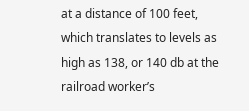at a distance of 100 feet, which translates to levels as high as 138, or 140 db at the railroad worker’s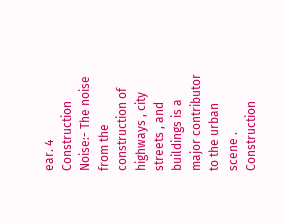ear. 4 Construction Noise:- The noise from the construction of highways , city streets , and buildings is a major contributor to the urban scene .
Construction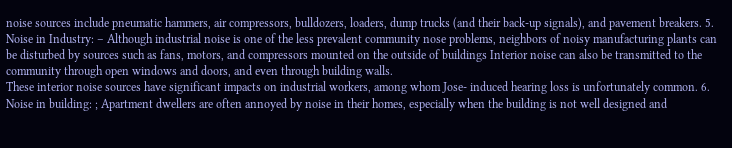noise sources include pneumatic hammers, air compressors, bulldozers, loaders, dump trucks (and their back-up signals), and pavement breakers. 5. Noise in Industry: – Although industrial noise is one of the less prevalent community nose problems, neighbors of noisy manufacturing plants can be disturbed by sources such as fans, motors, and compressors mounted on the outside of buildings Interior noise can also be transmitted to the community through open windows and doors, and even through building walls.
These interior noise sources have significant impacts on industrial workers, among whom Jose- induced hearing loss is unfortunately common. 6. Noise in building: ; Apartment dwellers are often annoyed by noise in their homes, especially when the building is not well designed and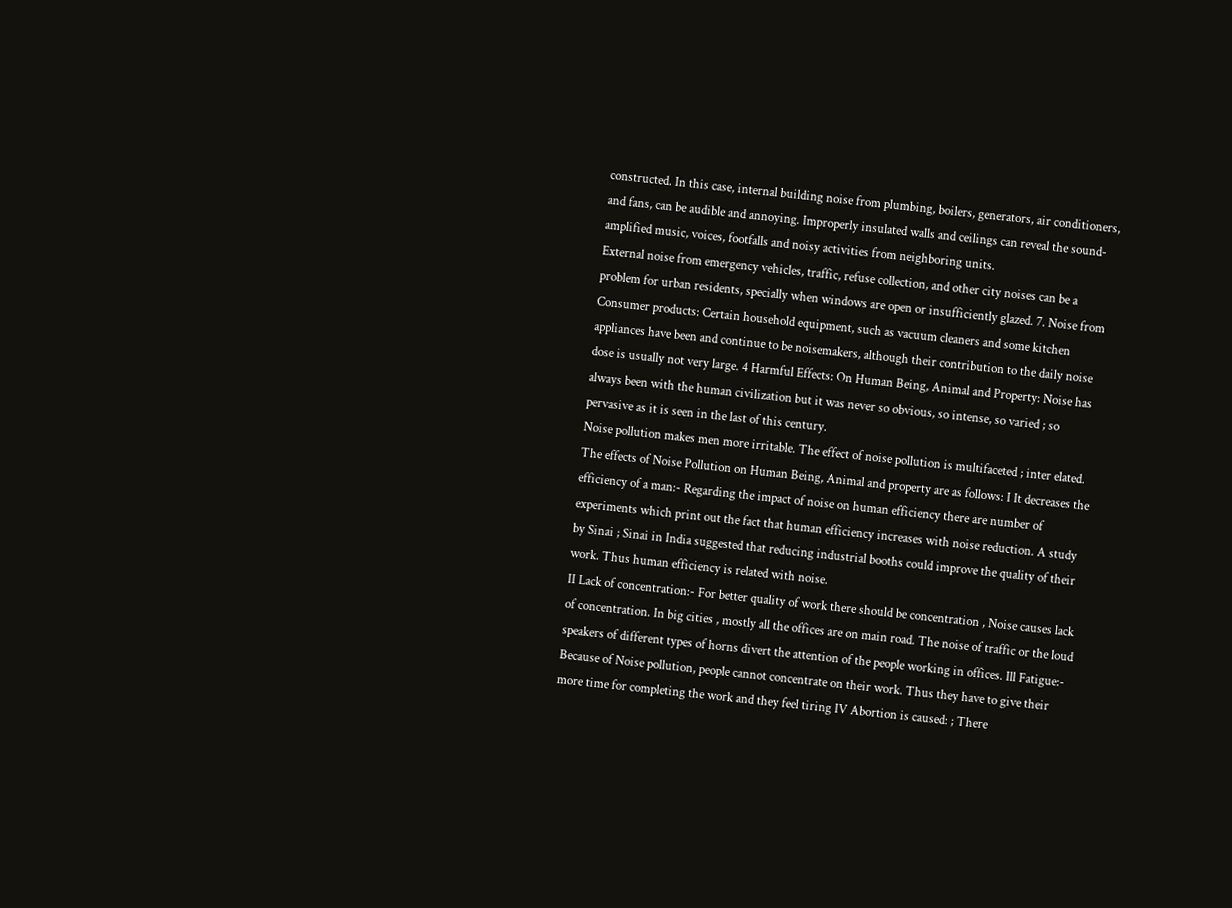constructed. In this case, internal building noise from plumbing, boilers, generators, air conditioners, and fans, can be audible and annoying. Improperly insulated walls and ceilings can reveal the sound-amplified music, voices, footfalls and noisy activities from neighboring units.
External noise from emergency vehicles, traffic, refuse collection, and other city noises can be a problem for urban residents, specially when windows are open or insufficiently glazed. 7. Noise from Consumer products: Certain household equipment, such as vacuum cleaners and some kitchen appliances have been and continue to be noisemakers, although their contribution to the daily noise dose is usually not very large. 4 Harmful Effects: On Human Being, Animal and Property: Noise has always been with the human civilization but it was never so obvious, so intense, so varied ; so pervasive as it is seen in the last of this century.
Noise pollution makes men more irritable. The effect of noise pollution is multifaceted ; inter elated. The effects of Noise Pollution on Human Being, Animal and property are as follows: I It decreases the efficiency of a man:- Regarding the impact of noise on human efficiency there are number of experiments which print out the fact that human efficiency increases with noise reduction. A study by Sinai ; Sinai in India suggested that reducing industrial booths could improve the quality of their work. Thus human efficiency is related with noise.
II Lack of concentration:- For better quality of work there should be concentration , Noise causes lack of concentration. In big cities , mostly all the offices are on main road. The noise of traffic or the loud speakers of different types of horns divert the attention of the people working in offices. Ill Fatigue:- Because of Noise pollution, people cannot concentrate on their work. Thus they have to give their more time for completing the work and they feel tiring IV Abortion is caused: ; There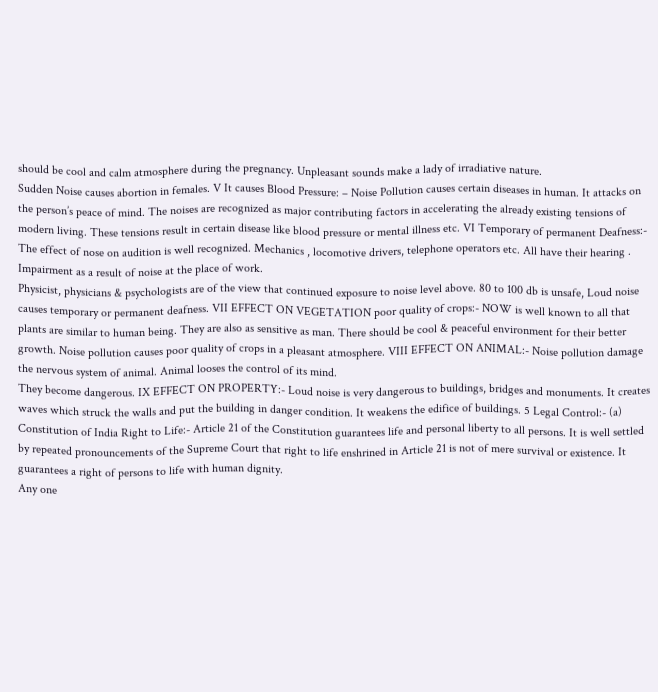should be cool and calm atmosphere during the pregnancy. Unpleasant sounds make a lady of irradiative nature.
Sudden Noise causes abortion in females. V It causes Blood Pressure: – Noise Pollution causes certain diseases in human. It attacks on the person’s peace of mind. The noises are recognized as major contributing factors in accelerating the already existing tensions of modern living. These tensions result in certain disease like blood pressure or mental illness etc. VI Temporary of permanent Deafness:- The effect of nose on audition is well recognized. Mechanics , locomotive drivers, telephone operators etc. All have their hearing . Impairment as a result of noise at the place of work.
Physicist, physicians & psychologists are of the view that continued exposure to noise level above. 80 to 100 db is unsafe, Loud noise causes temporary or permanent deafness. VII EFFECT ON VEGETATION poor quality of crops:- NOW is well known to all that plants are similar to human being. They are also as sensitive as man. There should be cool & peaceful environment for their better growth. Noise pollution causes poor quality of crops in a pleasant atmosphere. VIII EFFECT ON ANIMAL:- Noise pollution damage the nervous system of animal. Animal looses the control of its mind.
They become dangerous. IX EFFECT ON PROPERTY:- Loud noise is very dangerous to buildings, bridges and monuments. It creates waves which struck the walls and put the building in danger condition. It weakens the edifice of buildings. 5 Legal Control:- (a) Constitution of India Right to Life:- Article 21 of the Constitution guarantees life and personal liberty to all persons. It is well settled by repeated pronouncements of the Supreme Court that right to life enshrined in Article 21 is not of mere survival or existence. It guarantees a right of persons to life with human dignity.
Any one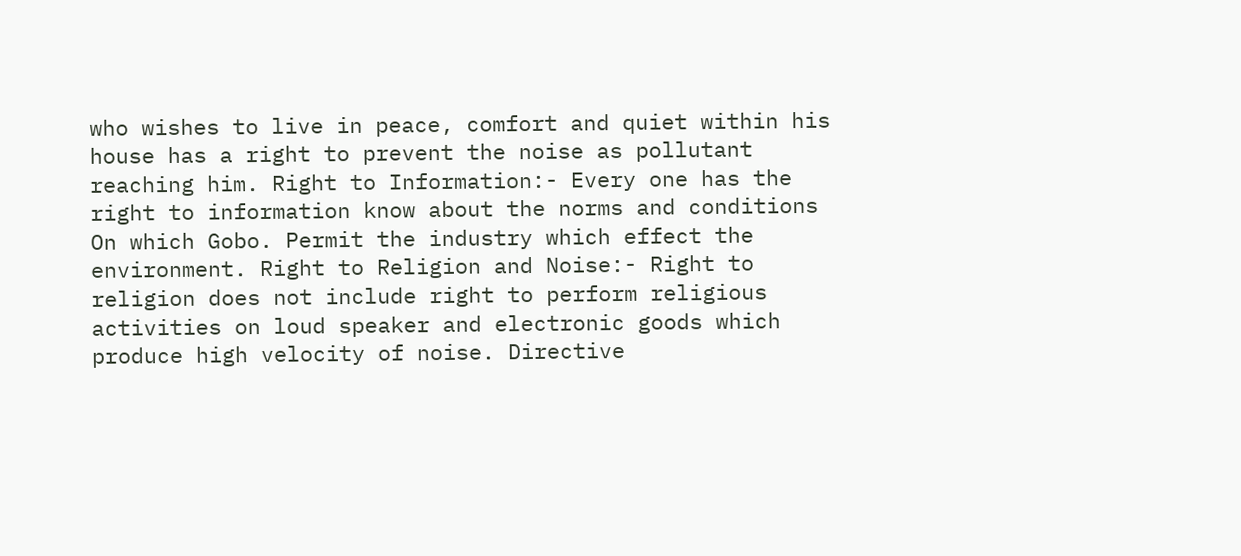who wishes to live in peace, comfort and quiet within his house has a right to prevent the noise as pollutant reaching him. Right to Information:- Every one has the right to information know about the norms and conditions On which Gobo. Permit the industry which effect the environment. Right to Religion and Noise:- Right to religion does not include right to perform religious activities on loud speaker and electronic goods which produce high velocity of noise. Directive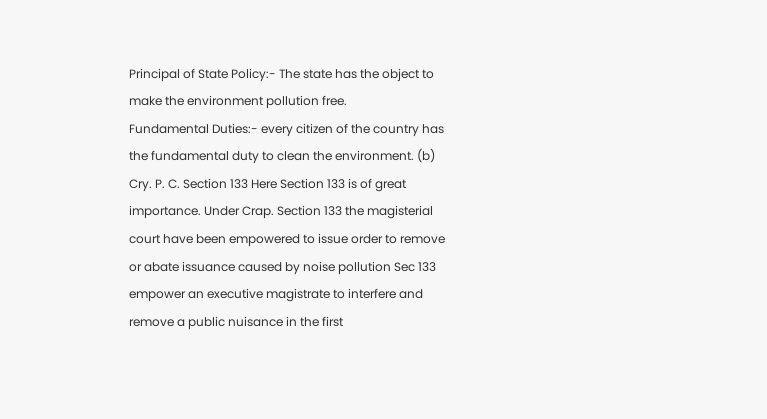Principal of State Policy:- The state has the object to make the environment pollution free.
Fundamental Duties:- every citizen of the country has the fundamental duty to clean the environment. (b) Cry. P. C. Section 133 Here Section 133 is of great importance. Under Crap. Section 133 the magisterial court have been empowered to issue order to remove or abate issuance caused by noise pollution Sec 133 empower an executive magistrate to interfere and remove a public nuisance in the first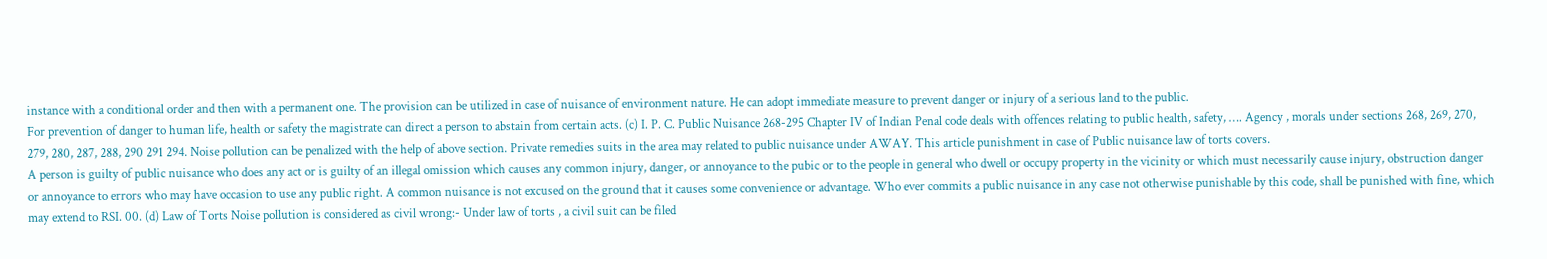instance with a conditional order and then with a permanent one. The provision can be utilized in case of nuisance of environment nature. He can adopt immediate measure to prevent danger or injury of a serious land to the public.
For prevention of danger to human life, health or safety the magistrate can direct a person to abstain from certain acts. (c) I. P. C. Public Nuisance 268-295 Chapter IV of Indian Penal code deals with offences relating to public health, safety, …. Agency , morals under sections 268, 269, 270, 279, 280, 287, 288, 290 291 294. Noise pollution can be penalized with the help of above section. Private remedies suits in the area may related to public nuisance under AWAY. This article punishment in case of Public nuisance law of torts covers.
A person is guilty of public nuisance who does any act or is guilty of an illegal omission which causes any common injury, danger, or annoyance to the pubic or to the people in general who dwell or occupy property in the vicinity or which must necessarily cause injury, obstruction danger or annoyance to errors who may have occasion to use any public right. A common nuisance is not excused on the ground that it causes some convenience or advantage. Who ever commits a public nuisance in any case not otherwise punishable by this code, shall be punished with fine, which may extend to RSI. 00. (d) Law of Torts Noise pollution is considered as civil wrong:- Under law of torts , a civil suit can be filed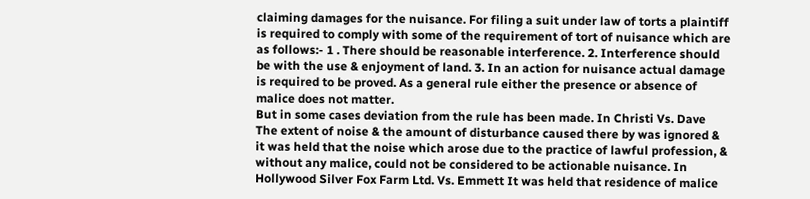claiming damages for the nuisance. For filing a suit under law of torts a plaintiff is required to comply with some of the requirement of tort of nuisance which are as follows:- 1 . There should be reasonable interference. 2. Interference should be with the use & enjoyment of land. 3. In an action for nuisance actual damage is required to be proved. As a general rule either the presence or absence of malice does not matter.
But in some cases deviation from the rule has been made. In Christi Vs. Dave The extent of noise & the amount of disturbance caused there by was ignored & it was held that the noise which arose due to the practice of lawful profession, & without any malice, could not be considered to be actionable nuisance. In Hollywood Silver Fox Farm Ltd. Vs. Emmett It was held that residence of malice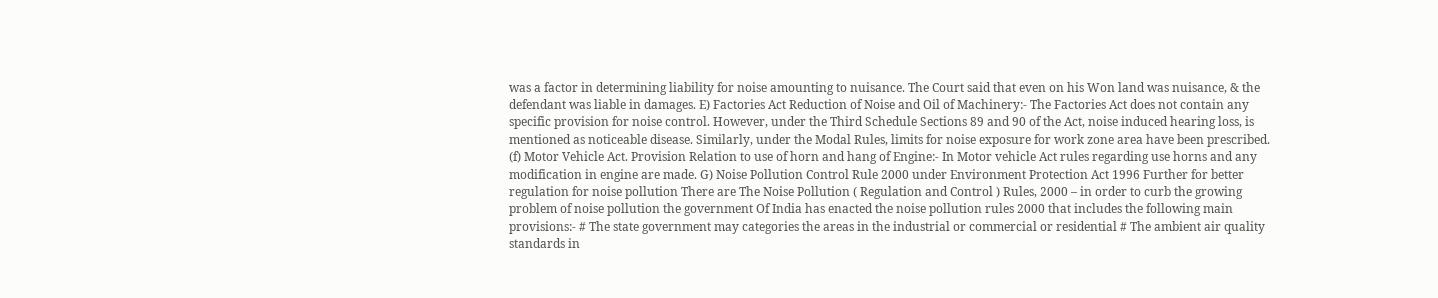was a factor in determining liability for noise amounting to nuisance. The Court said that even on his Won land was nuisance, & the defendant was liable in damages. E) Factories Act Reduction of Noise and Oil of Machinery:- The Factories Act does not contain any specific provision for noise control. However, under the Third Schedule Sections 89 and 90 of the Act, noise induced hearing loss, is mentioned as noticeable disease. Similarly, under the Modal Rules, limits for noise exposure for work zone area have been prescribed. (f) Motor Vehicle Act. Provision Relation to use of horn and hang of Engine:- In Motor vehicle Act rules regarding use horns and any modification in engine are made. G) Noise Pollution Control Rule 2000 under Environment Protection Act 1996 Further for better regulation for noise pollution There are The Noise Pollution ( Regulation and Control ) Rules, 2000 – in order to curb the growing problem of noise pollution the government Of India has enacted the noise pollution rules 2000 that includes the following main provisions:- # The state government may categories the areas in the industrial or commercial or residential # The ambient air quality standards in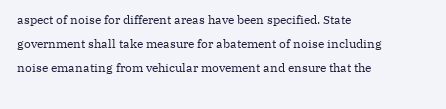aspect of noise for different areas have been specified. State government shall take measure for abatement of noise including noise emanating from vehicular movement and ensure that the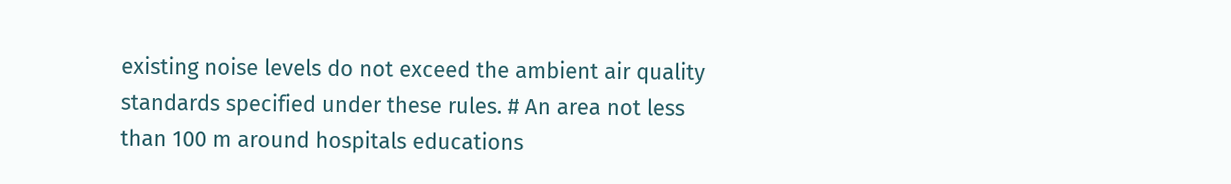existing noise levels do not exceed the ambient air quality standards specified under these rules. # An area not less than 100 m around hospitals educations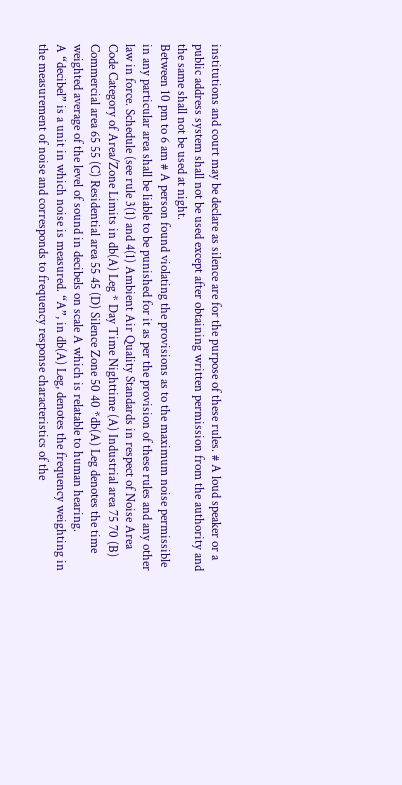institutions and court may be declare as silence are for the purpose of these rules. # A loud speaker or a public address system shall not be used except after obtaining written permission from the authority and the same shall not be used at night.
Between 10 pm to 6 am # A person found violating the provisions as to the maximum noise permissible in any particular area shall be liable to be punished for it as per the provision of these rules and any other law in force. Schedule (see rule 3(1) and 4(1) Ambient Air Quality Standards in respect of Noise Area Code Category of Area/Zone Limits in db(A) Leg * Day Time Nighttime (A) Industrial area 75 70 (B) Commercial area 65 55 (C) Residential area 55 45 (D) Silence Zone 50 40 *db(A) Leg denotes the time weighted average of the level of sound in decibels on scale A which is relatable to human hearing.
A “decibel” is a unit in which noise is measured. “A”, in db(A) Leg, denotes the frequency weighting in the measurement of noise and corresponds to frequency response characteristics of the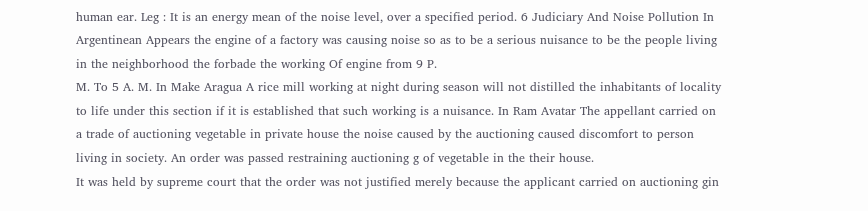human ear. Leg : It is an energy mean of the noise level, over a specified period. 6 Judiciary And Noise Pollution In Argentinean Appears the engine of a factory was causing noise so as to be a serious nuisance to be the people living in the neighborhood the forbade the working Of engine from 9 P.
M. To 5 A. M. In Make Aragua A rice mill working at night during season will not distilled the inhabitants of locality to life under this section if it is established that such working is a nuisance. In Ram Avatar The appellant carried on a trade of auctioning vegetable in private house the noise caused by the auctioning caused discomfort to person living in society. An order was passed restraining auctioning g of vegetable in the their house.
It was held by supreme court that the order was not justified merely because the applicant carried on auctioning gin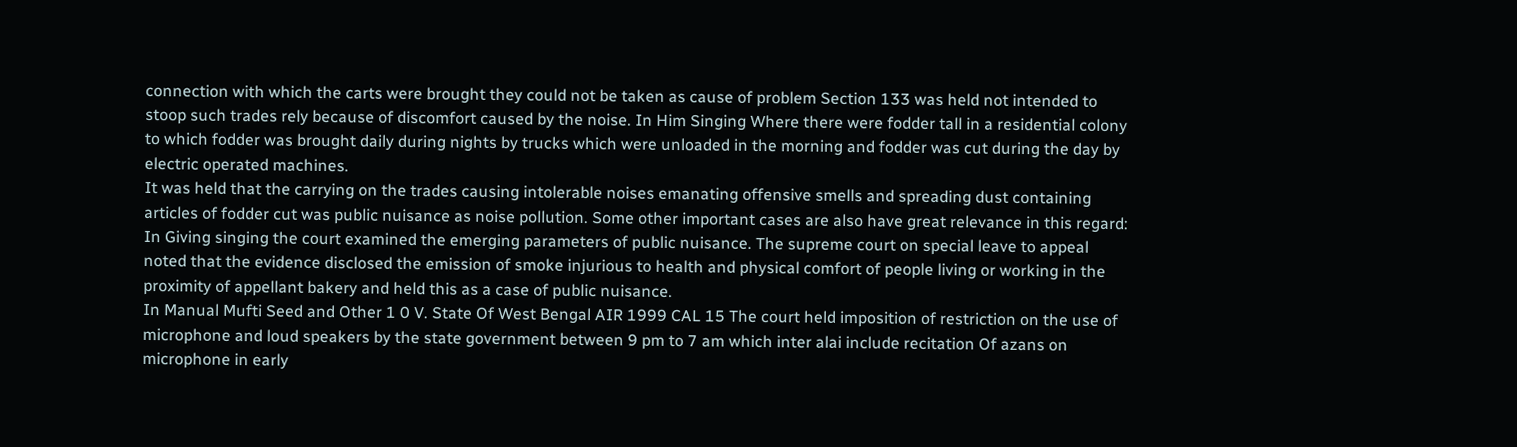connection with which the carts were brought they could not be taken as cause of problem Section 133 was held not intended to stoop such trades rely because of discomfort caused by the noise. In Him Singing Where there were fodder tall in a residential colony to which fodder was brought daily during nights by trucks which were unloaded in the morning and fodder was cut during the day by electric operated machines.
It was held that the carrying on the trades causing intolerable noises emanating offensive smells and spreading dust containing articles of fodder cut was public nuisance as noise pollution. Some other important cases are also have great relevance in this regard: In Giving singing the court examined the emerging parameters of public nuisance. The supreme court on special leave to appeal noted that the evidence disclosed the emission of smoke injurious to health and physical comfort of people living or working in the proximity of appellant bakery and held this as a case of public nuisance.
In Manual Mufti Seed and Other 1 0 V. State Of West Bengal AIR 1999 CAL 15 The court held imposition of restriction on the use of microphone and loud speakers by the state government between 9 pm to 7 am which inter alai include recitation Of azans on microphone in early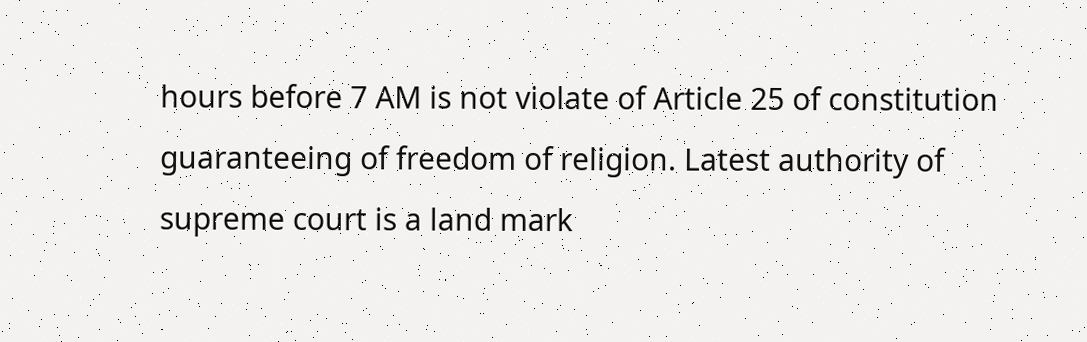hours before 7 AM is not violate of Article 25 of constitution guaranteeing of freedom of religion. Latest authority of supreme court is a land mark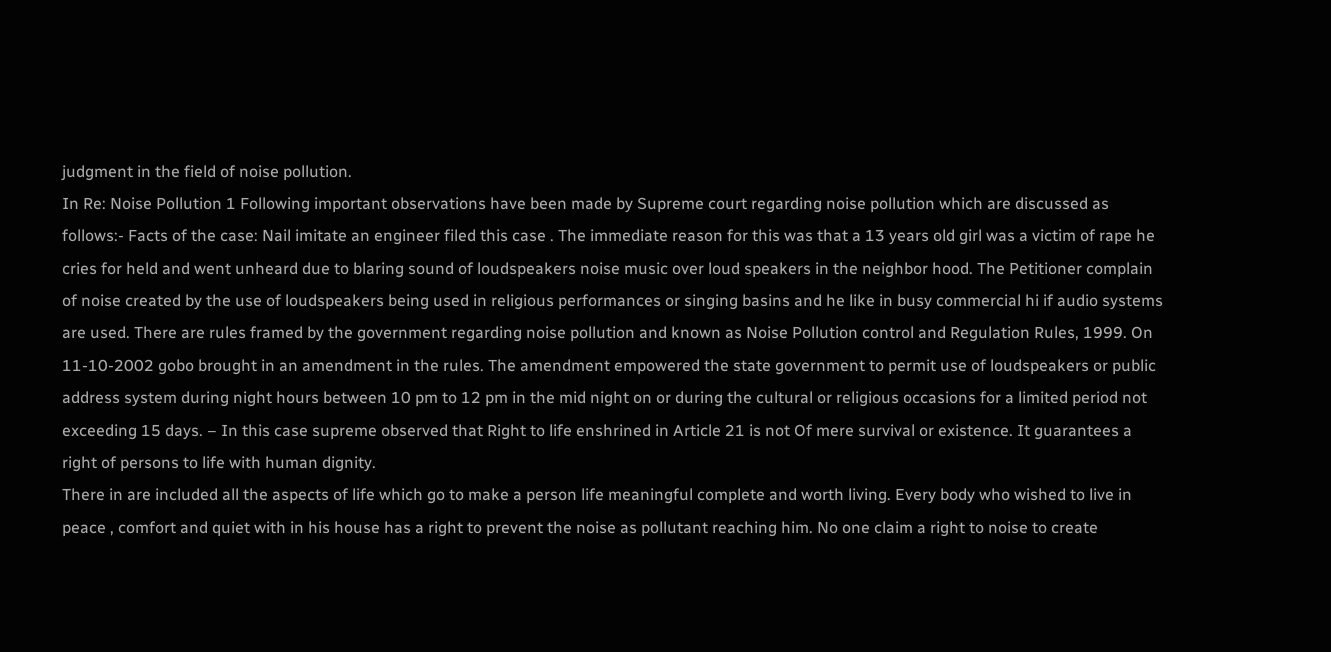judgment in the field of noise pollution.
In Re: Noise Pollution 1 Following important observations have been made by Supreme court regarding noise pollution which are discussed as follows:- Facts of the case: Nail imitate an engineer filed this case . The immediate reason for this was that a 13 years old girl was a victim of rape he cries for held and went unheard due to blaring sound of loudspeakers noise music over loud speakers in the neighbor hood. The Petitioner complain of noise created by the use of loudspeakers being used in religious performances or singing basins and he like in busy commercial hi if audio systems are used. There are rules framed by the government regarding noise pollution and known as Noise Pollution control and Regulation Rules, 1999. On 11-10-2002 gobo brought in an amendment in the rules. The amendment empowered the state government to permit use of loudspeakers or public address system during night hours between 10 pm to 12 pm in the mid night on or during the cultural or religious occasions for a limited period not exceeding 15 days. – In this case supreme observed that Right to life enshrined in Article 21 is not Of mere survival or existence. It guarantees a right of persons to life with human dignity.
There in are included all the aspects of life which go to make a person life meaningful complete and worth living. Every body who wished to live in peace , comfort and quiet with in his house has a right to prevent the noise as pollutant reaching him. No one claim a right to noise to create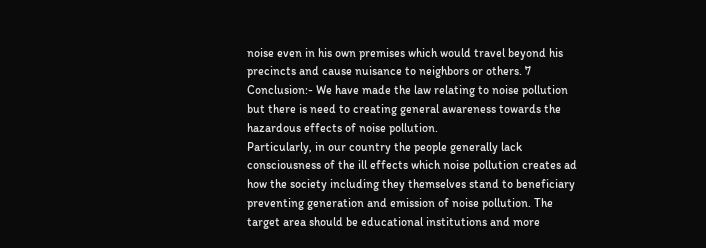noise even in his own premises which would travel beyond his precincts and cause nuisance to neighbors or others. 7 Conclusion:- We have made the law relating to noise pollution but there is need to creating general awareness towards the hazardous effects of noise pollution.
Particularly, in our country the people generally lack consciousness of the ill effects which noise pollution creates ad how the society including they themselves stand to beneficiary preventing generation and emission of noise pollution. The target area should be educational institutions and more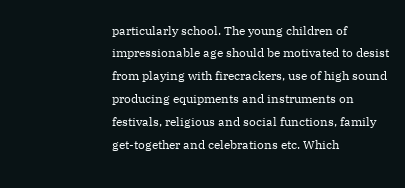particularly school. The young children of impressionable age should be motivated to desist from playing with firecrackers, use of high sound producing equipments and instruments on festivals, religious and social functions, family get-together and celebrations etc. Which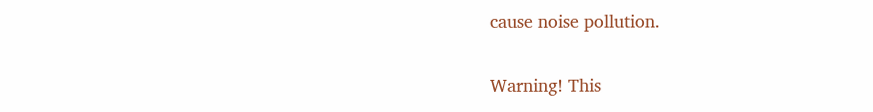cause noise pollution.

Warning! This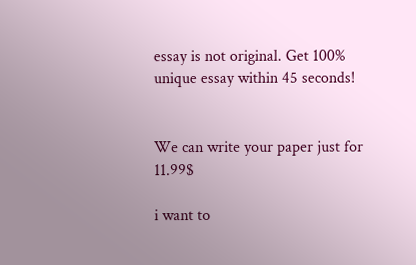essay is not original. Get 100% unique essay within 45 seconds!


We can write your paper just for 11.99$

i want to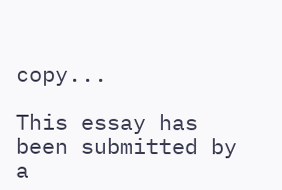copy...

This essay has been submitted by a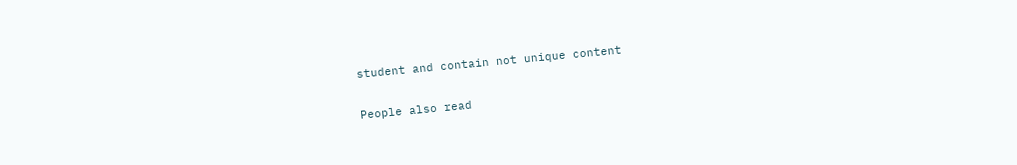student and contain not unique content

People also read